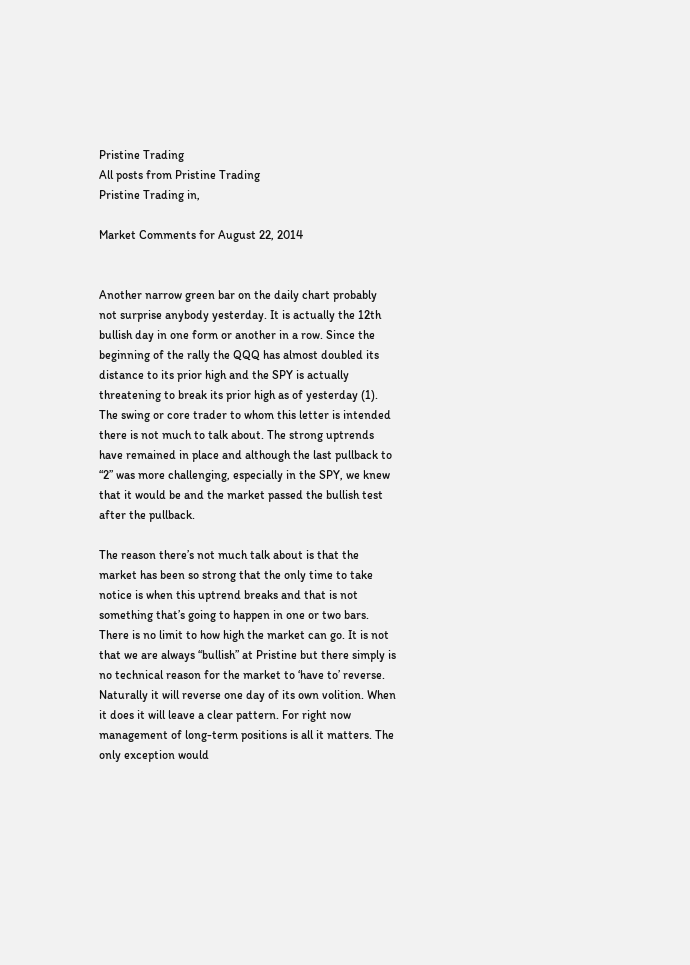Pristine Trading
All posts from Pristine Trading
Pristine Trading in,

Market Comments for August 22, 2014


Another narrow green bar on the daily chart probably not surprise anybody yesterday. It is actually the 12th bullish day in one form or another in a row. Since the beginning of the rally the QQQ has almost doubled its distance to its prior high and the SPY is actually threatening to break its prior high as of yesterday (1). The swing or core trader to whom this letter is intended there is not much to talk about. The strong uptrends have remained in place and although the last pullback to “2” was more challenging, especially in the SPY, we knew that it would be and the market passed the bullish test after the pullback.

The reason there’s not much talk about is that the market has been so strong that the only time to take notice is when this uptrend breaks and that is not something that’s going to happen in one or two bars. There is no limit to how high the market can go. It is not that we are always “bullish” at Pristine but there simply is no technical reason for the market to ‘have to’ reverse. Naturally it will reverse one day of its own volition. When it does it will leave a clear pattern. For right now management of long-term positions is all it matters. The only exception would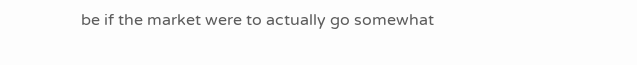be if the market were to actually go somewhat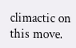climactic on this move.